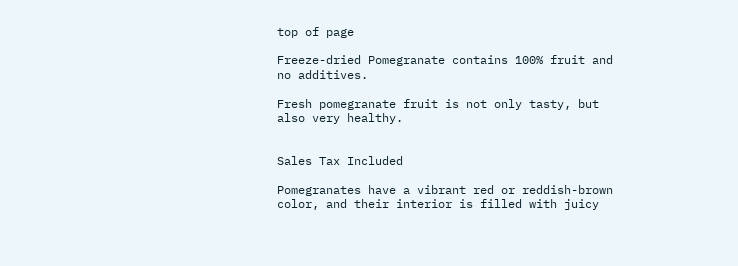top of page

Freeze-dried Pomegranate contains 100% fruit and no additives.

Fresh pomegranate fruit is not only tasty, but also very healthy.


Sales Tax Included

Pomegranates have a vibrant red or reddish-brown color, and their interior is filled with juicy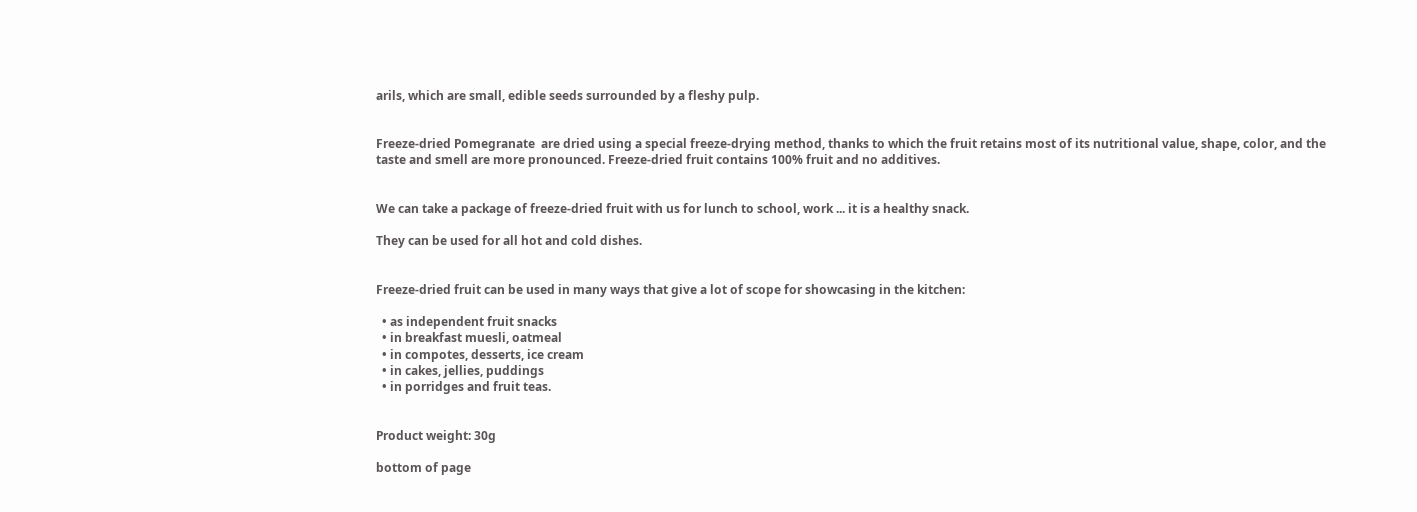arils, which are small, edible seeds surrounded by a fleshy pulp.


Freeze-dried Pomegranate  are dried using a special freeze-drying method, thanks to which the fruit retains most of its nutritional value, shape, color, and the taste and smell are more pronounced. Freeze-dried fruit contains 100% fruit and no additives.


We can take a package of freeze-dried fruit with us for lunch to school, work ... it is a healthy snack.

They can be used for all hot and cold dishes.


Freeze-dried fruit can be used in many ways that give a lot of scope for showcasing in the kitchen:

  • as independent fruit snacks
  • in breakfast muesli, oatmeal
  • in compotes, desserts, ice cream
  • in cakes, jellies, puddings
  • in porridges and fruit teas.


Product weight: 30g

bottom of page